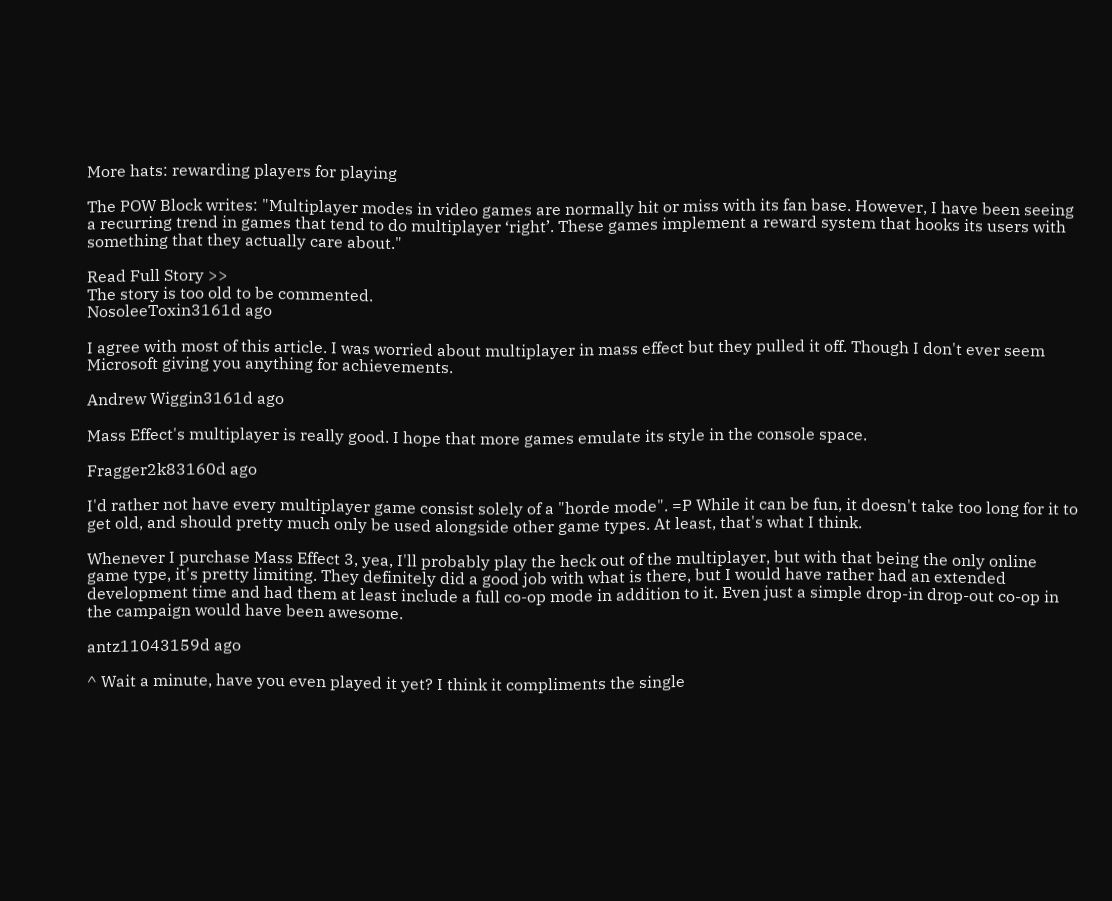More hats: rewarding players for playing

The POW Block writes: "Multiplayer modes in video games are normally hit or miss with its fan base. However, I have been seeing a recurring trend in games that tend to do multiplayer ‘right’. These games implement a reward system that hooks its users with something that they actually care about."

Read Full Story >>
The story is too old to be commented.
NosoleeToxin3161d ago

I agree with most of this article. I was worried about multiplayer in mass effect but they pulled it off. Though I don't ever seem Microsoft giving you anything for achievements.

Andrew Wiggin3161d ago

Mass Effect's multiplayer is really good. I hope that more games emulate its style in the console space.

Fragger2k83160d ago

I'd rather not have every multiplayer game consist solely of a "horde mode". =P While it can be fun, it doesn't take too long for it to get old, and should pretty much only be used alongside other game types. At least, that's what I think.

Whenever I purchase Mass Effect 3, yea, I'll probably play the heck out of the multiplayer, but with that being the only online game type, it's pretty limiting. They definitely did a good job with what is there, but I would have rather had an extended development time and had them at least include a full co-op mode in addition to it. Even just a simple drop-in drop-out co-op in the campaign would have been awesome.

antz11043159d ago

^ Wait a minute, have you even played it yet? I think it compliments the single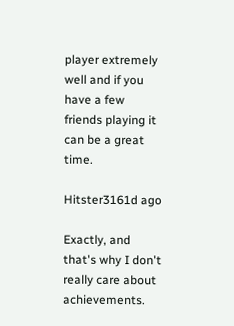player extremely well and if you have a few friends playing it can be a great time.

Hitster3161d ago

Exactly, and that's why I don't really care about achievements.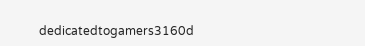dedicatedtogamers3160d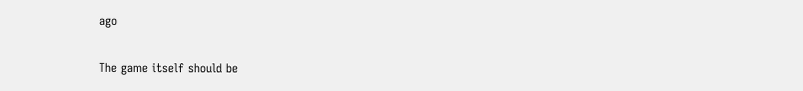ago

The game itself should be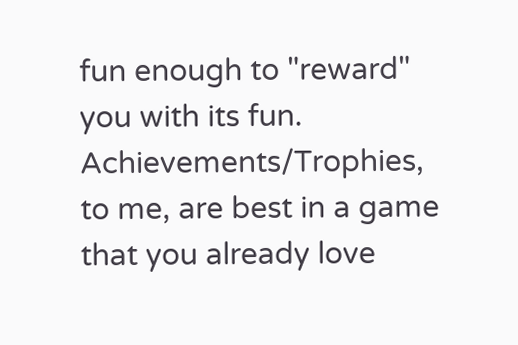fun enough to "reward" you with its fun. Achievements/Trophies, to me, are best in a game that you already love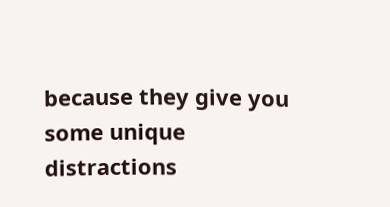because they give you some unique distractions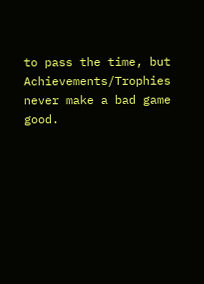to pass the time, but Achievements/Trophies never make a bad game good.